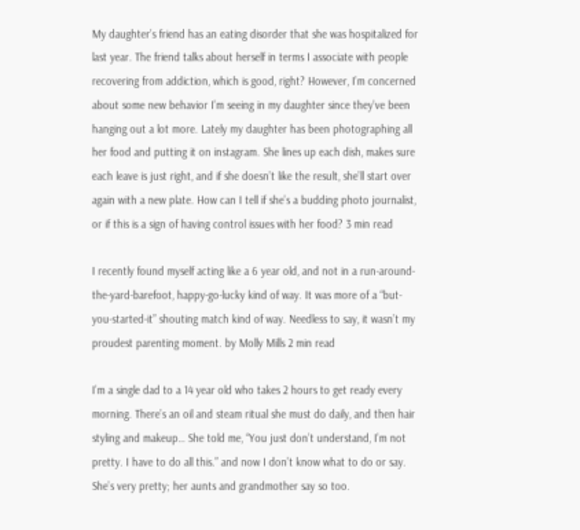My daughter’s friend has an eating disorder that she was hospitalized for last year. The friend talks about herself in terms I associate with people recovering from addiction, which is good, right? However, I’m concerned about some new behavior I’m seeing in my daughter since they’ve been hanging out a lot more. Lately my daughter has been photographing all her food and putting it on instagram. She lines up each dish, makes sure each leave is just right, and if she doesn’t like the result, she’ll start over again with a new plate. How can I tell if she’s a budding photo journalist, or if this is a sign of having control issues with her food? 3 min read

I recently found myself acting like a 6 year old, and not in a run-around-the-yard-barefoot, happy-go-lucky kind of way. It was more of a “but-you-started-it” shouting match kind of way. Needless to say, it wasn’t my proudest parenting moment. by Molly Mills 2 min read

I’m a single dad to a 14 year old who takes 2 hours to get ready every morning. There’s an oil and steam ritual she must do daily, and then hair styling and makeup… She told me, “You just don’t understand, I’m not pretty. I have to do all this.” and now I don’t know what to do or say. She’s very pretty; her aunts and grandmother say so too.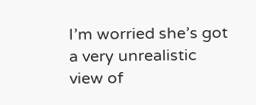I’m worried she’s got a very unrealistic view of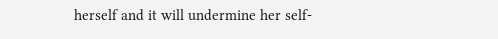herself and it will undermine her self-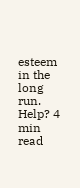esteem in the long run. Help? 4 min read